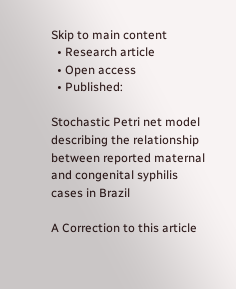Skip to main content
  • Research article
  • Open access
  • Published:

Stochastic Petri net model describing the relationship between reported maternal and congenital syphilis cases in Brazil

A Correction to this article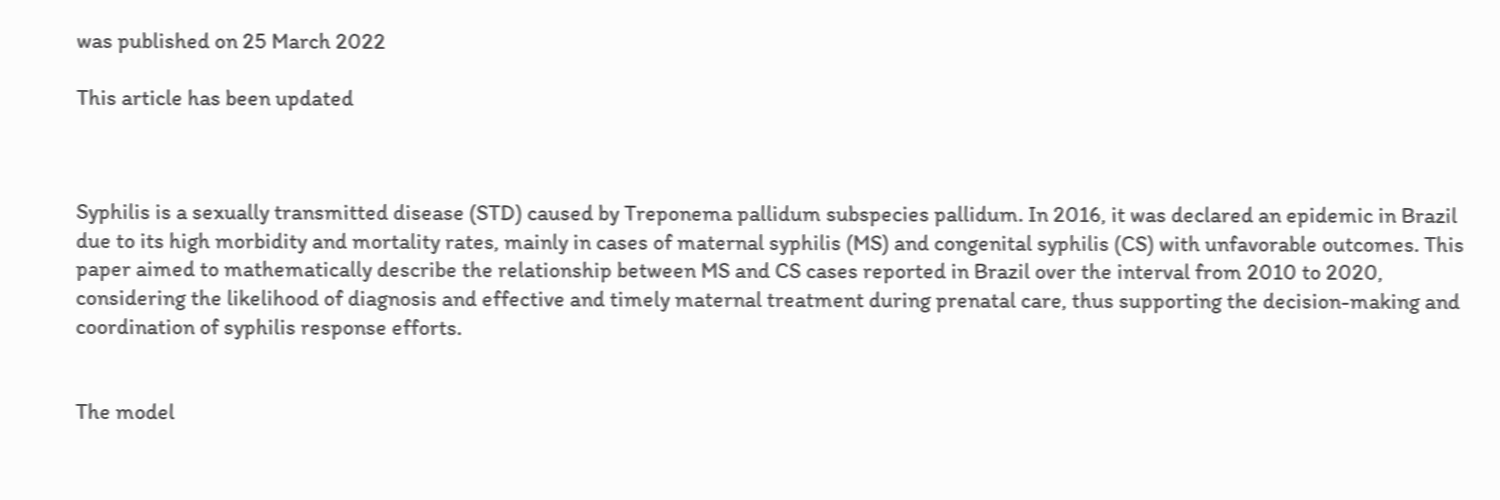was published on 25 March 2022

This article has been updated



Syphilis is a sexually transmitted disease (STD) caused by Treponema pallidum subspecies pallidum. In 2016, it was declared an epidemic in Brazil due to its high morbidity and mortality rates, mainly in cases of maternal syphilis (MS) and congenital syphilis (CS) with unfavorable outcomes. This paper aimed to mathematically describe the relationship between MS and CS cases reported in Brazil over the interval from 2010 to 2020, considering the likelihood of diagnosis and effective and timely maternal treatment during prenatal care, thus supporting the decision-making and coordination of syphilis response efforts.


The model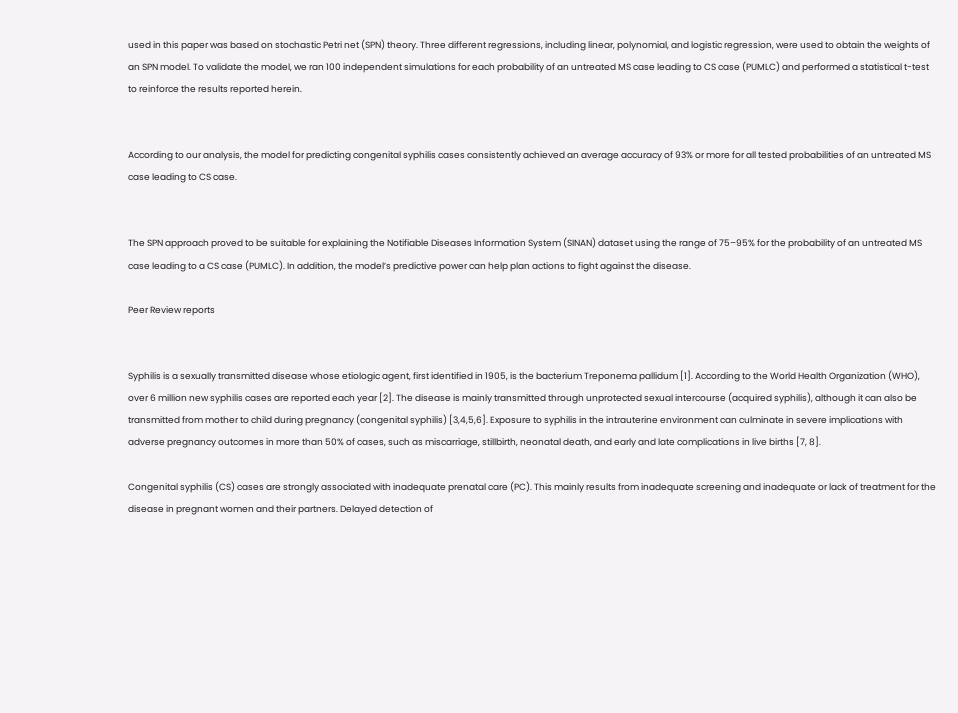used in this paper was based on stochastic Petri net (SPN) theory. Three different regressions, including linear, polynomial, and logistic regression, were used to obtain the weights of an SPN model. To validate the model, we ran 100 independent simulations for each probability of an untreated MS case leading to CS case (PUMLC) and performed a statistical t-test to reinforce the results reported herein.


According to our analysis, the model for predicting congenital syphilis cases consistently achieved an average accuracy of 93% or more for all tested probabilities of an untreated MS case leading to CS case.


The SPN approach proved to be suitable for explaining the Notifiable Diseases Information System (SINAN) dataset using the range of 75–95% for the probability of an untreated MS case leading to a CS case (PUMLC). In addition, the model’s predictive power can help plan actions to fight against the disease.

Peer Review reports


Syphilis is a sexually transmitted disease whose etiologic agent, first identified in 1905, is the bacterium Treponema pallidum [1]. According to the World Health Organization (WHO), over 6 million new syphilis cases are reported each year [2]. The disease is mainly transmitted through unprotected sexual intercourse (acquired syphilis), although it can also be transmitted from mother to child during pregnancy (congenital syphilis) [3,4,5,6]. Exposure to syphilis in the intrauterine environment can culminate in severe implications with adverse pregnancy outcomes in more than 50% of cases, such as miscarriage, stillbirth, neonatal death, and early and late complications in live births [7, 8].

Congenital syphilis (CS) cases are strongly associated with inadequate prenatal care (PC). This mainly results from inadequate screening and inadequate or lack of treatment for the disease in pregnant women and their partners. Delayed detection of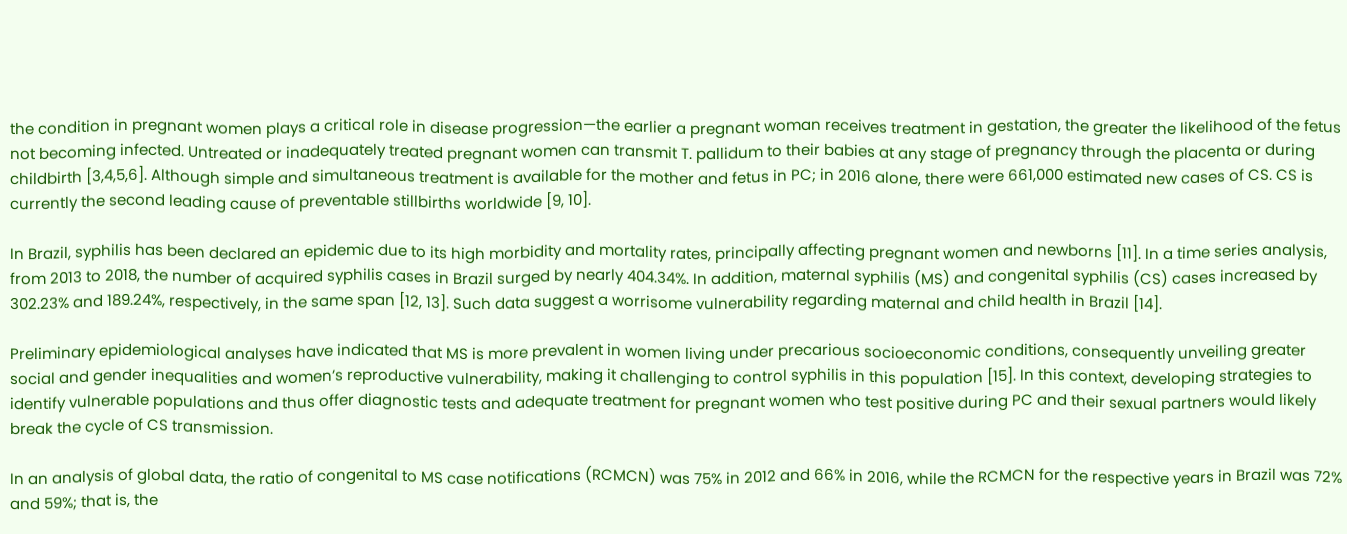the condition in pregnant women plays a critical role in disease progression—the earlier a pregnant woman receives treatment in gestation, the greater the likelihood of the fetus not becoming infected. Untreated or inadequately treated pregnant women can transmit T. pallidum to their babies at any stage of pregnancy through the placenta or during childbirth [3,4,5,6]. Although simple and simultaneous treatment is available for the mother and fetus in PC; in 2016 alone, there were 661,000 estimated new cases of CS. CS is currently the second leading cause of preventable stillbirths worldwide [9, 10].

In Brazil, syphilis has been declared an epidemic due to its high morbidity and mortality rates, principally affecting pregnant women and newborns [11]. In a time series analysis, from 2013 to 2018, the number of acquired syphilis cases in Brazil surged by nearly 404.34%. In addition, maternal syphilis (MS) and congenital syphilis (CS) cases increased by 302.23% and 189.24%, respectively, in the same span [12, 13]. Such data suggest a worrisome vulnerability regarding maternal and child health in Brazil [14].

Preliminary epidemiological analyses have indicated that MS is more prevalent in women living under precarious socioeconomic conditions, consequently unveiling greater social and gender inequalities and women’s reproductive vulnerability, making it challenging to control syphilis in this population [15]. In this context, developing strategies to identify vulnerable populations and thus offer diagnostic tests and adequate treatment for pregnant women who test positive during PC and their sexual partners would likely break the cycle of CS transmission.

In an analysis of global data, the ratio of congenital to MS case notifications (RCMCN) was 75% in 2012 and 66% in 2016, while the RCMCN for the respective years in Brazil was 72% and 59%; that is, the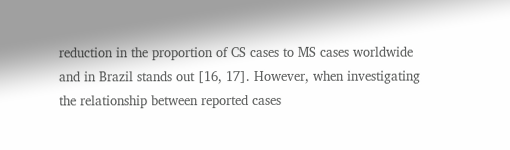reduction in the proportion of CS cases to MS cases worldwide and in Brazil stands out [16, 17]. However, when investigating the relationship between reported cases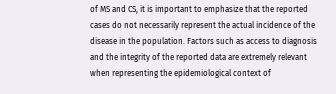of MS and CS, it is important to emphasize that the reported cases do not necessarily represent the actual incidence of the disease in the population. Factors such as access to diagnosis and the integrity of the reported data are extremely relevant when representing the epidemiological context of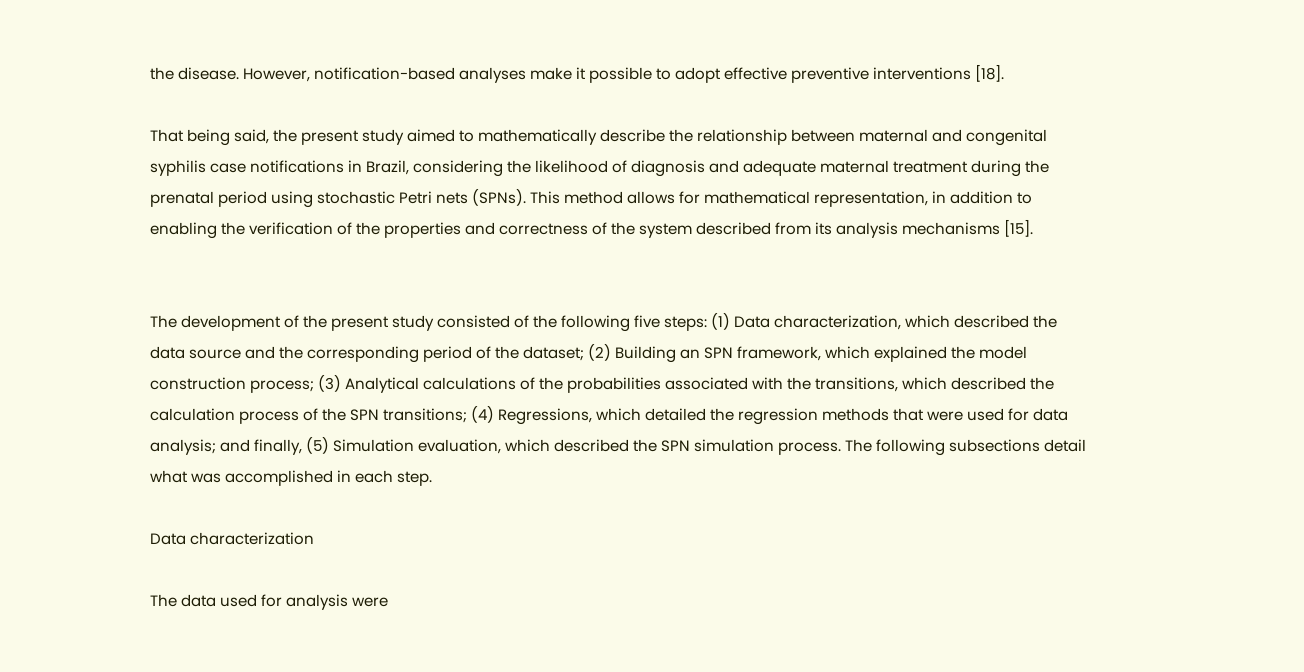the disease. However, notification-based analyses make it possible to adopt effective preventive interventions [18].

That being said, the present study aimed to mathematically describe the relationship between maternal and congenital syphilis case notifications in Brazil, considering the likelihood of diagnosis and adequate maternal treatment during the prenatal period using stochastic Petri nets (SPNs). This method allows for mathematical representation, in addition to enabling the verification of the properties and correctness of the system described from its analysis mechanisms [15].


The development of the present study consisted of the following five steps: (1) Data characterization, which described the data source and the corresponding period of the dataset; (2) Building an SPN framework, which explained the model construction process; (3) Analytical calculations of the probabilities associated with the transitions, which described the calculation process of the SPN transitions; (4) Regressions, which detailed the regression methods that were used for data analysis; and finally, (5) Simulation evaluation, which described the SPN simulation process. The following subsections detail what was accomplished in each step.

Data characterization

The data used for analysis were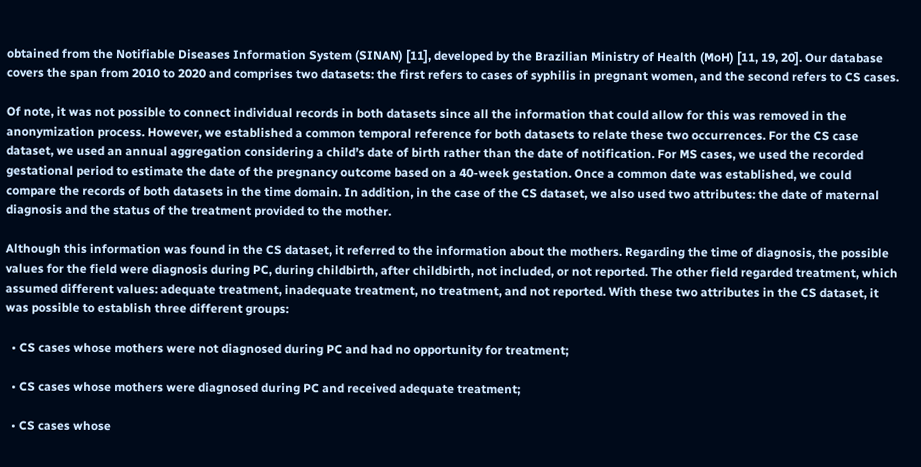obtained from the Notifiable Diseases Information System (SINAN) [11], developed by the Brazilian Ministry of Health (MoH) [11, 19, 20]. Our database covers the span from 2010 to 2020 and comprises two datasets: the first refers to cases of syphilis in pregnant women, and the second refers to CS cases.

Of note, it was not possible to connect individual records in both datasets since all the information that could allow for this was removed in the anonymization process. However, we established a common temporal reference for both datasets to relate these two occurrences. For the CS case dataset, we used an annual aggregation considering a child’s date of birth rather than the date of notification. For MS cases, we used the recorded gestational period to estimate the date of the pregnancy outcome based on a 40-week gestation. Once a common date was established, we could compare the records of both datasets in the time domain. In addition, in the case of the CS dataset, we also used two attributes: the date of maternal diagnosis and the status of the treatment provided to the mother.

Although this information was found in the CS dataset, it referred to the information about the mothers. Regarding the time of diagnosis, the possible values for the field were diagnosis during PC, during childbirth, after childbirth, not included, or not reported. The other field regarded treatment, which assumed different values: adequate treatment, inadequate treatment, no treatment, and not reported. With these two attributes in the CS dataset, it was possible to establish three different groups:

  • CS cases whose mothers were not diagnosed during PC and had no opportunity for treatment;

  • CS cases whose mothers were diagnosed during PC and received adequate treatment;

  • CS cases whose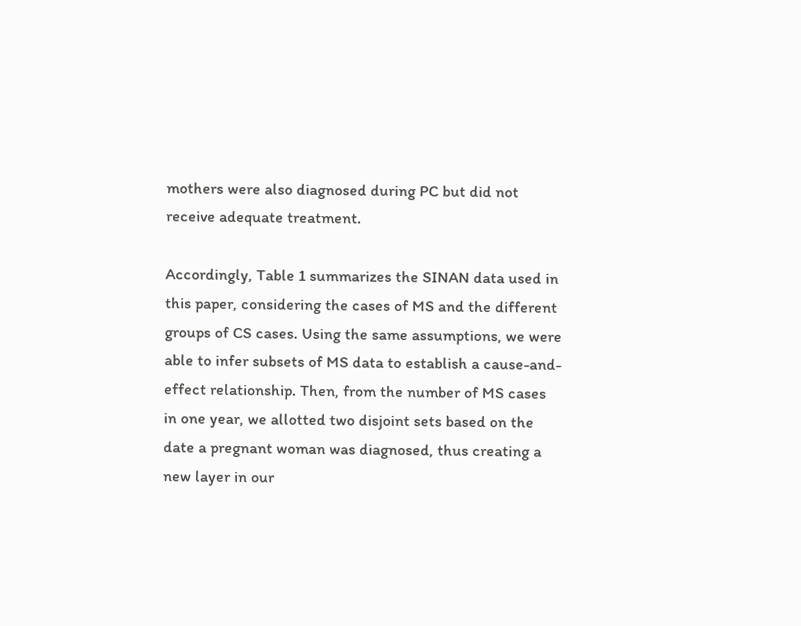mothers were also diagnosed during PC but did not receive adequate treatment.

Accordingly, Table 1 summarizes the SINAN data used in this paper, considering the cases of MS and the different groups of CS cases. Using the same assumptions, we were able to infer subsets of MS data to establish a cause-and-effect relationship. Then, from the number of MS cases in one year, we allotted two disjoint sets based on the date a pregnant woman was diagnosed, thus creating a new layer in our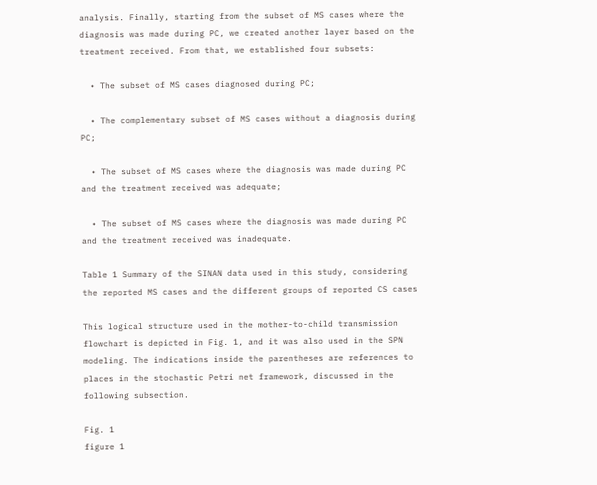analysis. Finally, starting from the subset of MS cases where the diagnosis was made during PC, we created another layer based on the treatment received. From that, we established four subsets:

  • The subset of MS cases diagnosed during PC;

  • The complementary subset of MS cases without a diagnosis during PC;

  • The subset of MS cases where the diagnosis was made during PC and the treatment received was adequate;

  • The subset of MS cases where the diagnosis was made during PC and the treatment received was inadequate.

Table 1 Summary of the SINAN data used in this study, considering the reported MS cases and the different groups of reported CS cases

This logical structure used in the mother-to-child transmission flowchart is depicted in Fig. 1, and it was also used in the SPN modeling. The indications inside the parentheses are references to places in the stochastic Petri net framework, discussed in the following subsection.

Fig. 1
figure 1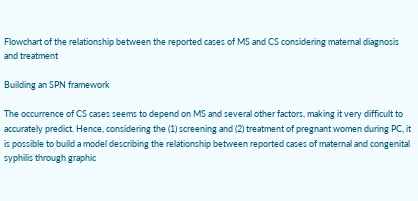Flowchart of the relationship between the reported cases of MS and CS considering maternal diagnosis and treatment

Building an SPN framework

The occurrence of CS cases seems to depend on MS and several other factors, making it very difficult to accurately predict. Hence, considering the (1) screening and (2) treatment of pregnant women during PC, it is possible to build a model describing the relationship between reported cases of maternal and congenital syphilis through graphic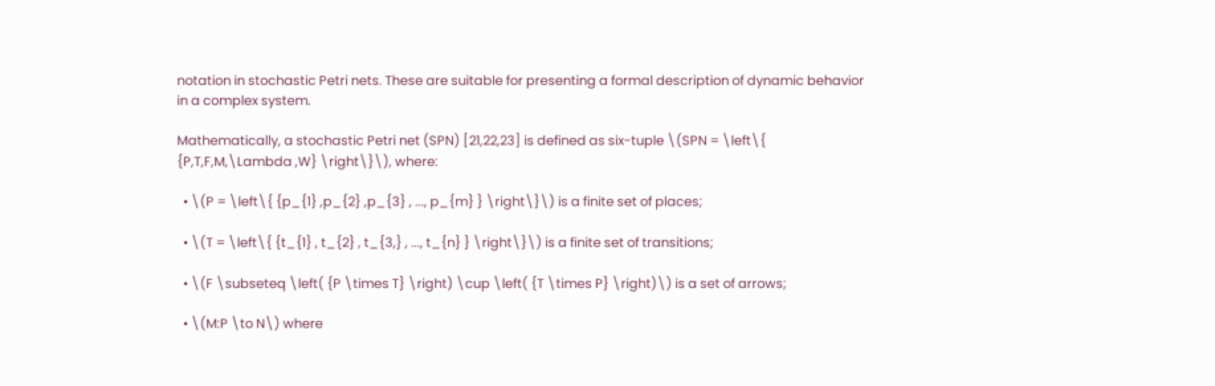notation in stochastic Petri nets. These are suitable for presenting a formal description of dynamic behavior in a complex system.

Mathematically, a stochastic Petri net (SPN) [21,22,23] is defined as six-tuple \(SPN = \left\{ {P,T,F,M,\Lambda ,W} \right\}\), where:

  • \(P = \left\{ {p_{1} ,p_{2} ,p_{3} , ..., p_{m} } \right\}\) is a finite set of places;

  • \(T = \left\{ {t_{1} , t_{2} , t_{3,} , ..., t_{n} } \right\}\) is a finite set of transitions;

  • \(F \subseteq \left( {P \times T} \right) \cup \left( {T \times P} \right)\) is a set of arrows;

  • \(M:P \to N\) where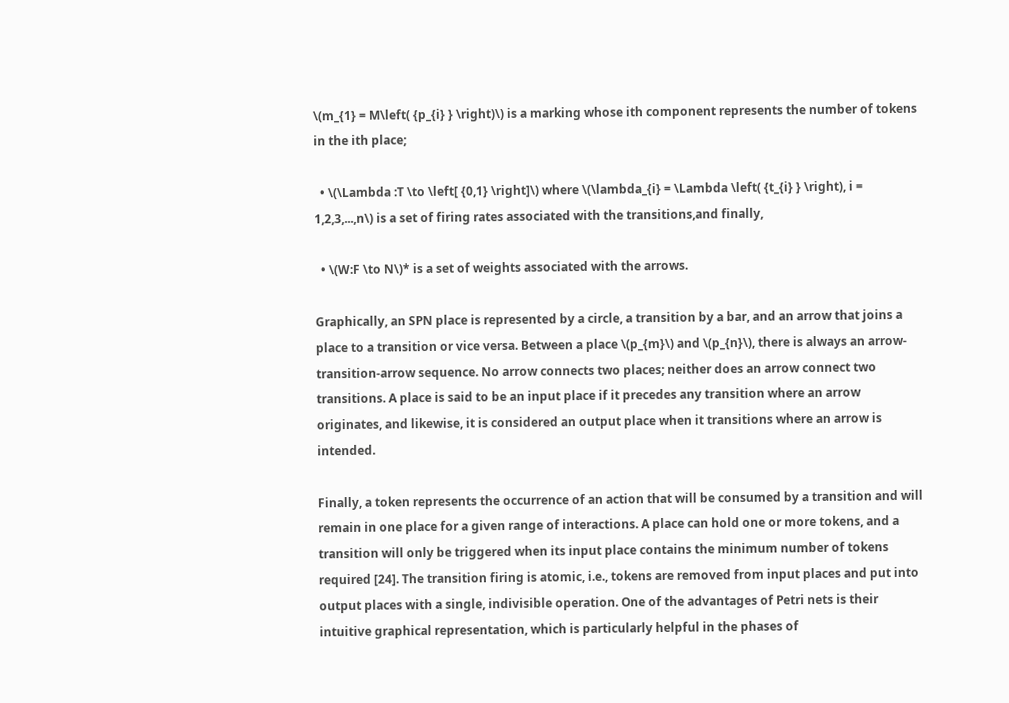\(m_{1} = M\left( {p_{i} } \right)\) is a marking whose ith component represents the number of tokens in the ith place;

  • \(\Lambda :T \to \left[ {0,1} \right]\) where \(\lambda_{i} = \Lambda \left( {t_{i} } \right), i = 1,2,3,...,n\) is a set of firing rates associated with the transitions,and finally,

  • \(W:F \to N\)* is a set of weights associated with the arrows.

Graphically, an SPN place is represented by a circle, a transition by a bar, and an arrow that joins a place to a transition or vice versa. Between a place \(p_{m}\) and \(p_{n}\), there is always an arrow-transition-arrow sequence. No arrow connects two places; neither does an arrow connect two transitions. A place is said to be an input place if it precedes any transition where an arrow originates, and likewise, it is considered an output place when it transitions where an arrow is intended.

Finally, a token represents the occurrence of an action that will be consumed by a transition and will remain in one place for a given range of interactions. A place can hold one or more tokens, and a transition will only be triggered when its input place contains the minimum number of tokens required [24]. The transition firing is atomic, i.e., tokens are removed from input places and put into output places with a single, indivisible operation. One of the advantages of Petri nets is their intuitive graphical representation, which is particularly helpful in the phases of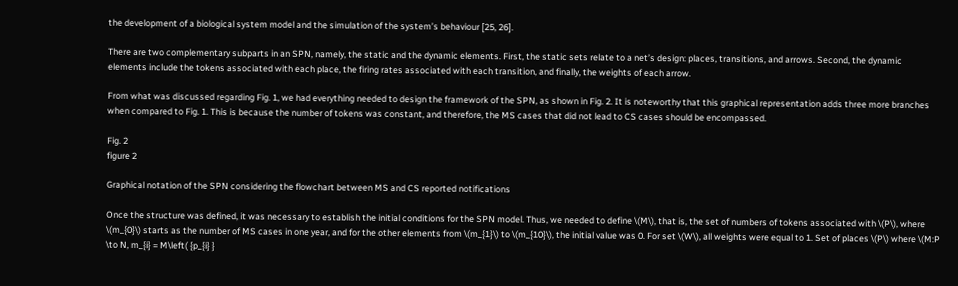the development of a biological system model and the simulation of the system’s behaviour [25, 26].

There are two complementary subparts in an SPN, namely, the static and the dynamic elements. First, the static sets relate to a net’s design: places, transitions, and arrows. Second, the dynamic elements include the tokens associated with each place, the firing rates associated with each transition, and finally, the weights of each arrow.

From what was discussed regarding Fig. 1, we had everything needed to design the framework of the SPN, as shown in Fig. 2. It is noteworthy that this graphical representation adds three more branches when compared to Fig. 1. This is because the number of tokens was constant, and therefore, the MS cases that did not lead to CS cases should be encompassed.

Fig. 2
figure 2

Graphical notation of the SPN considering the flowchart between MS and CS reported notifications

Once the structure was defined, it was necessary to establish the initial conditions for the SPN model. Thus, we needed to define \(M\), that is, the set of numbers of tokens associated with \(P\), where \(m_{0}\) starts as the number of MS cases in one year, and for the other elements from \(m_{1}\) to \(m_{10}\), the initial value was 0. For set \(W\), all weights were equal to 1. Set of places \(P\) where \(M:P \to N, m_{i} = M\left( {p_{i} }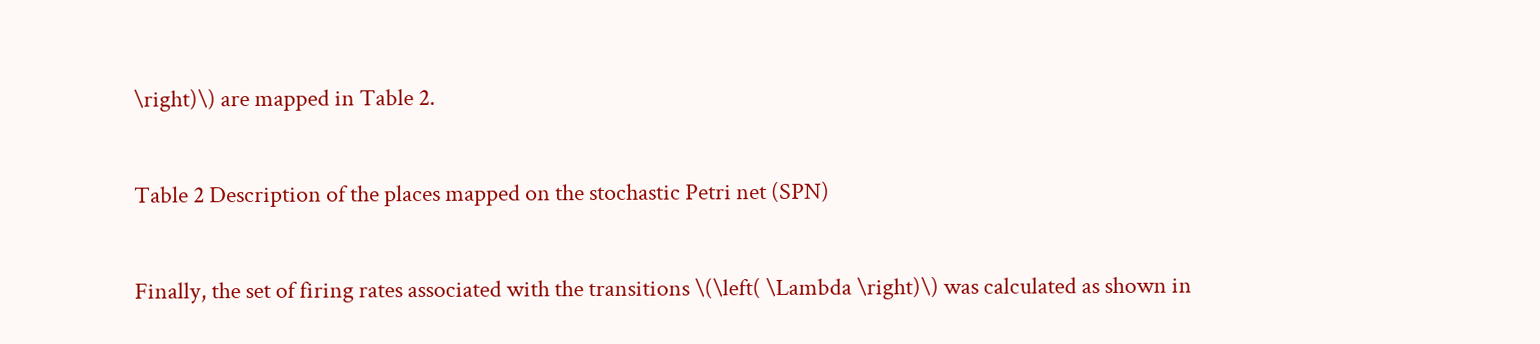\right)\) are mapped in Table 2.

Table 2 Description of the places mapped on the stochastic Petri net (SPN)

Finally, the set of firing rates associated with the transitions \(\left( \Lambda \right)\) was calculated as shown in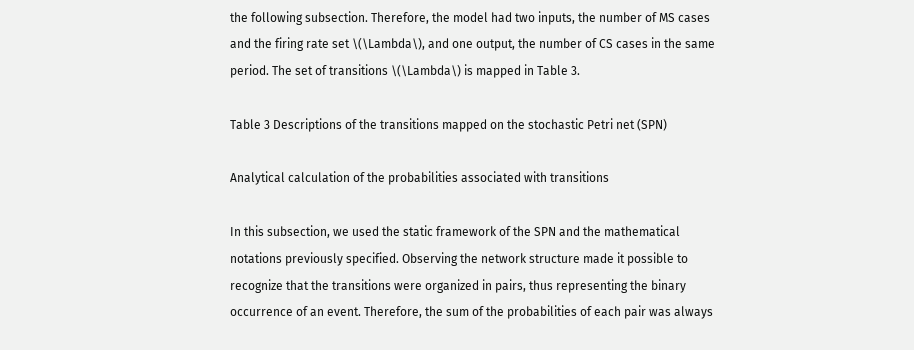the following subsection. Therefore, the model had two inputs, the number of MS cases and the firing rate set \(\Lambda\), and one output, the number of CS cases in the same period. The set of transitions \(\Lambda\) is mapped in Table 3.

Table 3 Descriptions of the transitions mapped on the stochastic Petri net (SPN)

Analytical calculation of the probabilities associated with transitions

In this subsection, we used the static framework of the SPN and the mathematical notations previously specified. Observing the network structure made it possible to recognize that the transitions were organized in pairs, thus representing the binary occurrence of an event. Therefore, the sum of the probabilities of each pair was always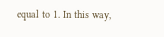equal to 1. In this way,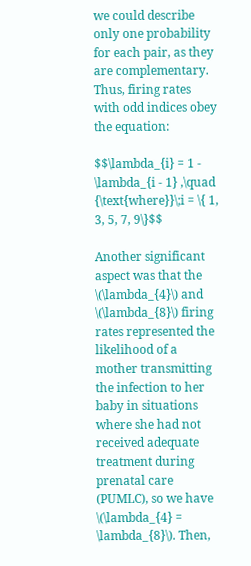we could describe only one probability for each pair, as they are complementary. Thus, firing rates with odd indices obey the equation:

$$\lambda_{i} = 1 - \lambda_{i - 1} ,\quad {\text{where}}\;i = \{ 1, 3, 5, 7, 9\}$$

Another significant aspect was that the \(\lambda_{4}\) and \(\lambda_{8}\) firing rates represented the likelihood of a mother transmitting the infection to her baby in situations where she had not received adequate treatment during prenatal care (PUMLC), so we have \(\lambda_{4} = \lambda_{8}\). Then,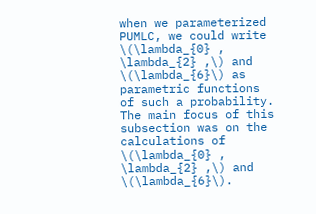when we parameterized PUMLC, we could write \(\lambda_{0} , \lambda_{2} ,\) and \(\lambda_{6}\) as parametric functions of such a probability. The main focus of this subsection was on the calculations of \(\lambda_{0} , \lambda_{2} ,\) and \(\lambda_{6}\).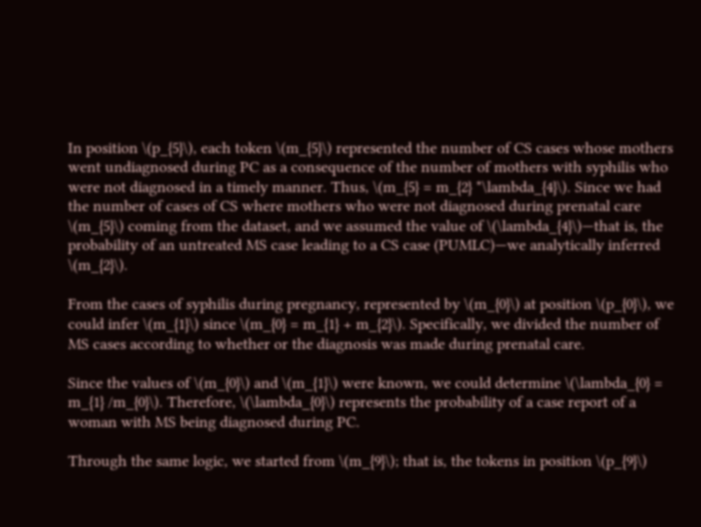In position \(p_{5}\), each token \(m_{5}\) represented the number of CS cases whose mothers went undiagnosed during PC as a consequence of the number of mothers with syphilis who were not diagnosed in a timely manner. Thus, \(m_{5} = m_{2} *\lambda_{4}\). Since we had the number of cases of CS where mothers who were not diagnosed during prenatal care \(m_{5}\) coming from the dataset, and we assumed the value of \(\lambda_{4}\)—that is, the probability of an untreated MS case leading to a CS case (PUMLC)—we analytically inferred \(m_{2}\).

From the cases of syphilis during pregnancy, represented by \(m_{0}\) at position \(p_{0}\), we could infer \(m_{1}\) since \(m_{0} = m_{1} + m_{2}\). Specifically, we divided the number of MS cases according to whether or the diagnosis was made during prenatal care.

Since the values of \(m_{0}\) and \(m_{1}\) were known, we could determine \(\lambda_{0} = m_{1} /m_{0}\). Therefore, \(\lambda_{0}\) represents the probability of a case report of a woman with MS being diagnosed during PC.

Through the same logic, we started from \(m_{9}\); that is, the tokens in position \(p_{9}\)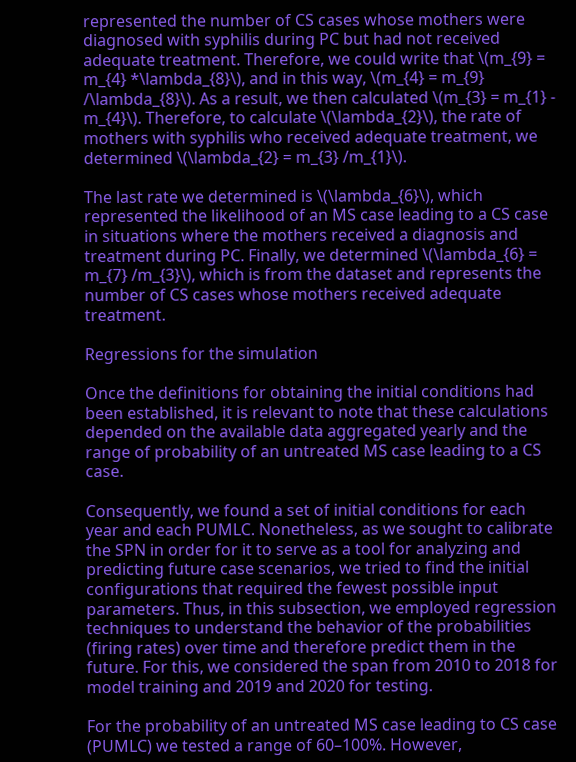represented the number of CS cases whose mothers were diagnosed with syphilis during PC but had not received adequate treatment. Therefore, we could write that \(m_{9} = m_{4} *\lambda_{8}\), and in this way, \(m_{4} = m_{9} /\lambda_{8}\). As a result, we then calculated \(m_{3} = m_{1} - m_{4}\). Therefore, to calculate \(\lambda_{2}\), the rate of mothers with syphilis who received adequate treatment, we determined \(\lambda_{2} = m_{3} /m_{1}\).

The last rate we determined is \(\lambda_{6}\), which represented the likelihood of an MS case leading to a CS case in situations where the mothers received a diagnosis and treatment during PC. Finally, we determined \(\lambda_{6} = m_{7} /m_{3}\), which is from the dataset and represents the number of CS cases whose mothers received adequate treatment.

Regressions for the simulation

Once the definitions for obtaining the initial conditions had been established, it is relevant to note that these calculations depended on the available data aggregated yearly and the range of probability of an untreated MS case leading to a CS case.

Consequently, we found a set of initial conditions for each year and each PUMLC. Nonetheless, as we sought to calibrate the SPN in order for it to serve as a tool for analyzing and predicting future case scenarios, we tried to find the initial configurations that required the fewest possible input parameters. Thus, in this subsection, we employed regression techniques to understand the behavior of the probabilities (firing rates) over time and therefore predict them in the future. For this, we considered the span from 2010 to 2018 for model training and 2019 and 2020 for testing.

For the probability of an untreated MS case leading to CS case (PUMLC) we tested a range of 60–100%. However,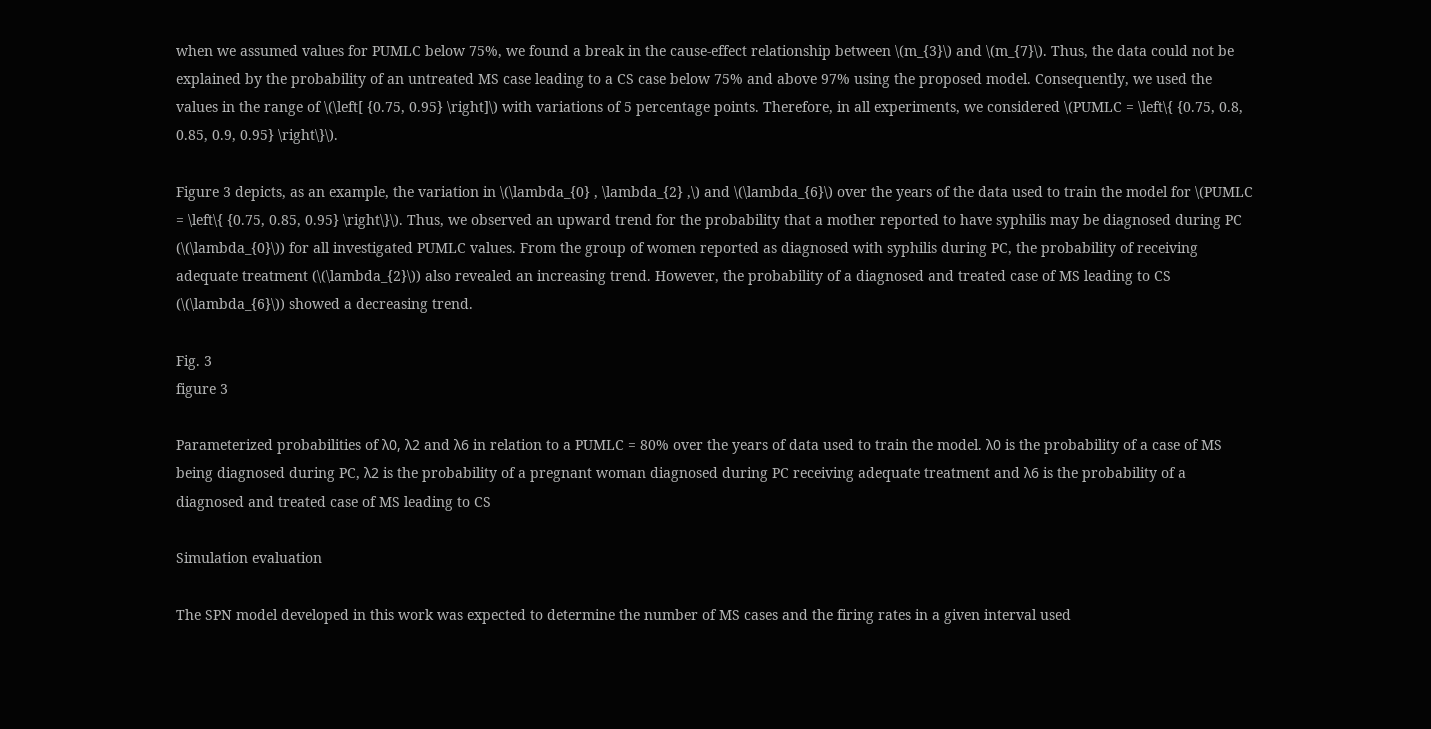when we assumed values for PUMLC below 75%, we found a break in the cause-effect relationship between \(m_{3}\) and \(m_{7}\). Thus, the data could not be explained by the probability of an untreated MS case leading to a CS case below 75% and above 97% using the proposed model. Consequently, we used the values in the range of \(\left[ {0.75, 0.95} \right]\) with variations of 5 percentage points. Therefore, in all experiments, we considered \(PUMLC = \left\{ {0.75, 0.8, 0.85, 0.9, 0.95} \right\}\).

Figure 3 depicts, as an example, the variation in \(\lambda_{0} , \lambda_{2} ,\) and \(\lambda_{6}\) over the years of the data used to train the model for \(PUMLC = \left\{ {0.75, 0.85, 0.95} \right\}\). Thus, we observed an upward trend for the probability that a mother reported to have syphilis may be diagnosed during PC (\(\lambda_{0}\)) for all investigated PUMLC values. From the group of women reported as diagnosed with syphilis during PC, the probability of receiving adequate treatment (\(\lambda_{2}\)) also revealed an increasing trend. However, the probability of a diagnosed and treated case of MS leading to CS (\(\lambda_{6}\)) showed a decreasing trend.

Fig. 3
figure 3

Parameterized probabilities of λ0, λ2 and λ6 in relation to a PUMLC = 80% over the years of data used to train the model. λ0 is the probability of a case of MS being diagnosed during PC, λ2 is the probability of a pregnant woman diagnosed during PC receiving adequate treatment and λ6 is the probability of a diagnosed and treated case of MS leading to CS

Simulation evaluation

The SPN model developed in this work was expected to determine the number of MS cases and the firing rates in a given interval used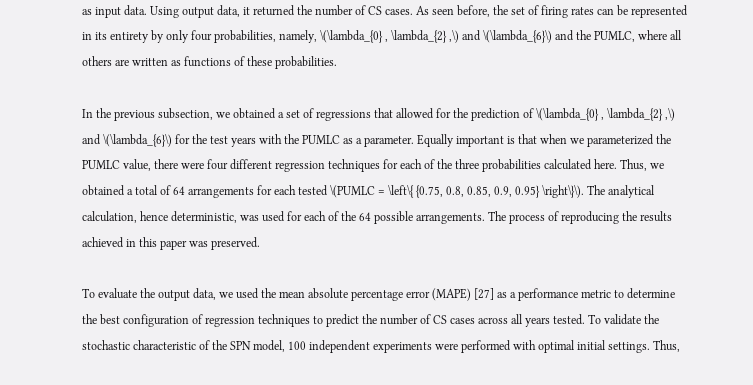as input data. Using output data, it returned the number of CS cases. As seen before, the set of firing rates can be represented in its entirety by only four probabilities, namely, \(\lambda_{0} , \lambda_{2} ,\) and \(\lambda_{6}\) and the PUMLC, where all others are written as functions of these probabilities.

In the previous subsection, we obtained a set of regressions that allowed for the prediction of \(\lambda_{0} , \lambda_{2} ,\) and \(\lambda_{6}\) for the test years with the PUMLC as a parameter. Equally important is that when we parameterized the PUMLC value, there were four different regression techniques for each of the three probabilities calculated here. Thus, we obtained a total of 64 arrangements for each tested \(PUMLC = \left\{ {0.75, 0.8, 0.85, 0.9, 0.95} \right\}\). The analytical calculation, hence deterministic, was used for each of the 64 possible arrangements. The process of reproducing the results achieved in this paper was preserved.

To evaluate the output data, we used the mean absolute percentage error (MAPE) [27] as a performance metric to determine the best configuration of regression techniques to predict the number of CS cases across all years tested. To validate the stochastic characteristic of the SPN model, 100 independent experiments were performed with optimal initial settings. Thus,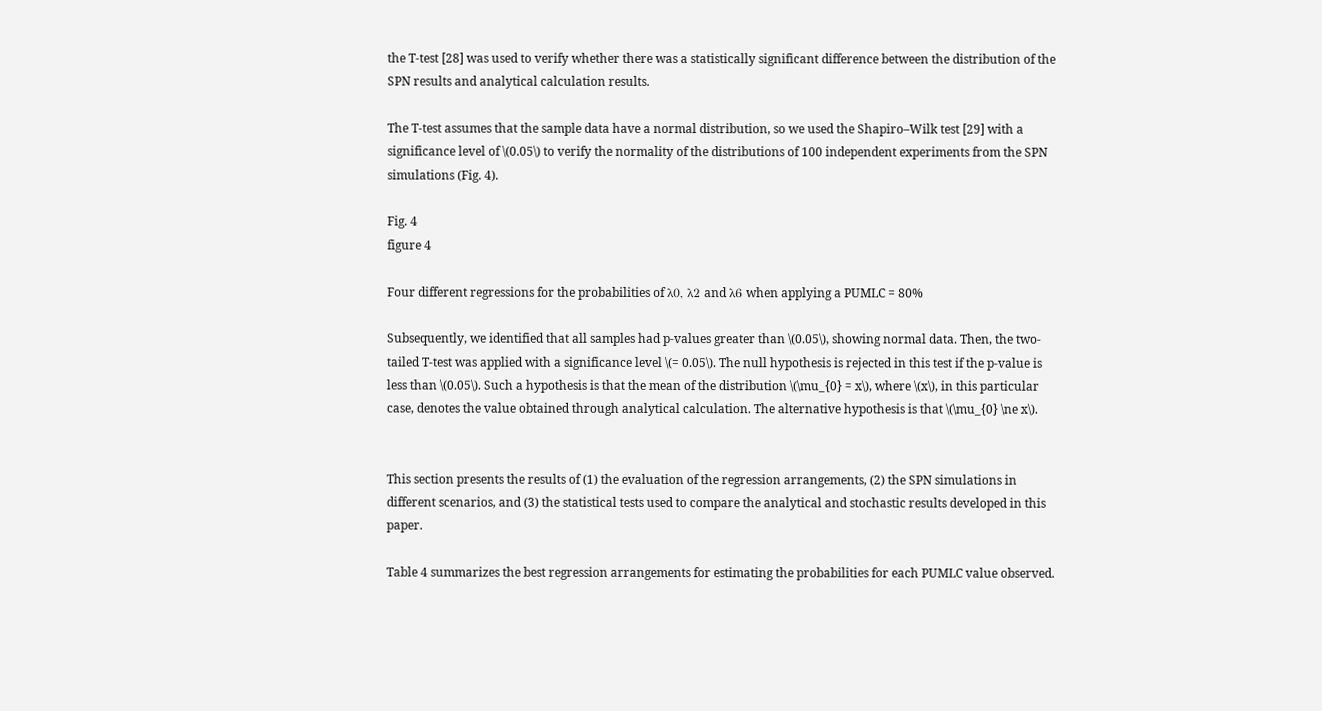the T-test [28] was used to verify whether there was a statistically significant difference between the distribution of the SPN results and analytical calculation results.

The T-test assumes that the sample data have a normal distribution, so we used the Shapiro–Wilk test [29] with a significance level of \(0.05\) to verify the normality of the distributions of 100 independent experiments from the SPN simulations (Fig. 4).

Fig. 4
figure 4

Four different regressions for the probabilities of λ0, λ2 and λ6 when applying a PUMLC = 80%

Subsequently, we identified that all samples had p-values greater than \(0.05\), showing normal data. Then, the two-tailed T-test was applied with a significance level \(= 0.05\). The null hypothesis is rejected in this test if the p-value is less than \(0.05\). Such a hypothesis is that the mean of the distribution \(\mu_{0} = x\), where \(x\), in this particular case, denotes the value obtained through analytical calculation. The alternative hypothesis is that \(\mu_{0} \ne x\).


This section presents the results of (1) the evaluation of the regression arrangements, (2) the SPN simulations in different scenarios, and (3) the statistical tests used to compare the analytical and stochastic results developed in this paper.

Table 4 summarizes the best regression arrangements for estimating the probabilities for each PUMLC value observed.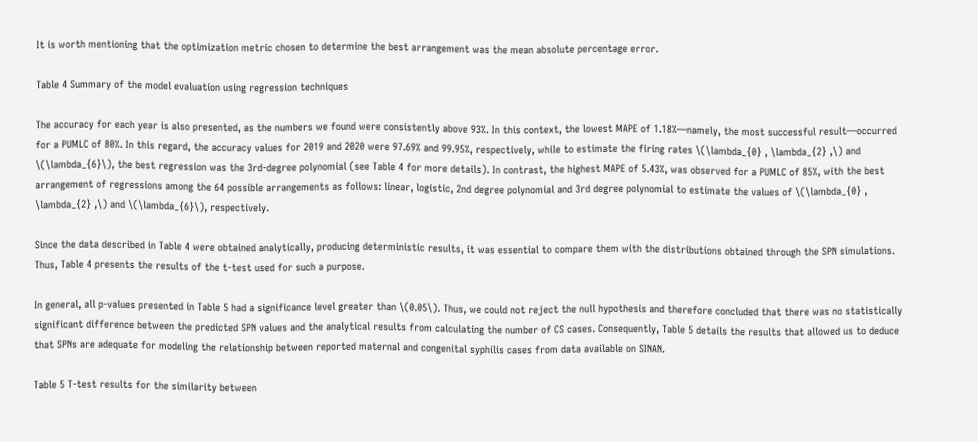It is worth mentioning that the optimization metric chosen to determine the best arrangement was the mean absolute percentage error.

Table 4 Summary of the model evaluation using regression techniques

The accuracy for each year is also presented, as the numbers we found were consistently above 93%. In this context, the lowest MAPE of 1.18%—namely, the most successful result—occurred for a PUMLC of 80%. In this regard, the accuracy values for 2019 and 2020 were 97.69% and 99.95%, respectively, while to estimate the firing rates \(\lambda_{0} , \lambda_{2} ,\) and \(\lambda_{6}\), the best regression was the 3rd-degree polynomial (see Table 4 for more details). In contrast, the highest MAPE of 5.43%, was observed for a PUMLC of 85%, with the best arrangement of regressions among the 64 possible arrangements as follows: linear, logistic, 2nd degree polynomial and 3rd degree polynomial to estimate the values of \(\lambda_{0} , \lambda_{2} ,\) and \(\lambda_{6}\), respectively.

Since the data described in Table 4 were obtained analytically, producing deterministic results, it was essential to compare them with the distributions obtained through the SPN simulations. Thus, Table 4 presents the results of the t-test used for such a purpose.

In general, all p-values presented in Table 5 had a significance level greater than \(0.05\). Thus, we could not reject the null hypothesis and therefore concluded that there was no statistically significant difference between the predicted SPN values and the analytical results from calculating the number of CS cases. Consequently, Table 5 details the results that allowed us to deduce that SPNs are adequate for modeling the relationship between reported maternal and congenital syphilis cases from data available on SINAN.

Table 5 T-test results for the similarity between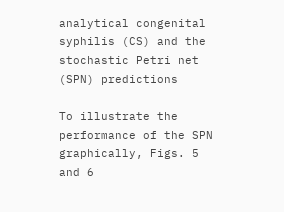analytical congenital syphilis (CS) and the stochastic Petri net (SPN) predictions

To illustrate the performance of the SPN graphically, Figs. 5 and 6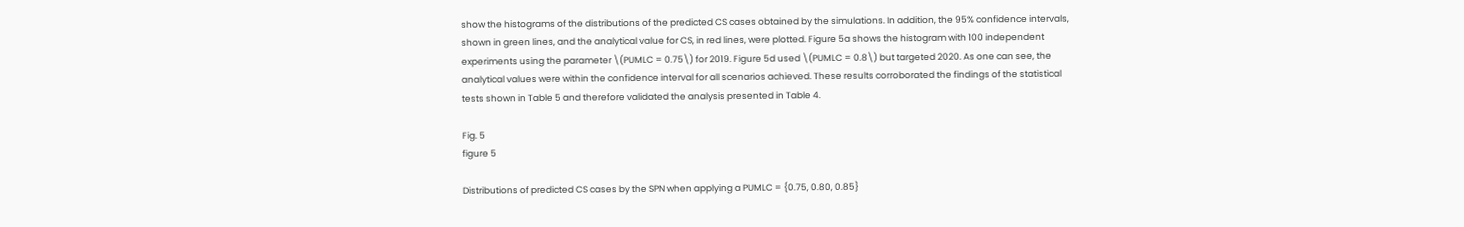show the histograms of the distributions of the predicted CS cases obtained by the simulations. In addition, the 95% confidence intervals, shown in green lines, and the analytical value for CS, in red lines, were plotted. Figure 5a shows the histogram with 100 independent experiments using the parameter \(PUMLC = 0.75\) for 2019. Figure 5d used \(PUMLC = 0.8\) but targeted 2020. As one can see, the analytical values were within the confidence interval for all scenarios achieved. These results corroborated the findings of the statistical tests shown in Table 5 and therefore validated the analysis presented in Table 4.

Fig. 5
figure 5

Distributions of predicted CS cases by the SPN when applying a PUMLC = {0.75, 0.80, 0.85}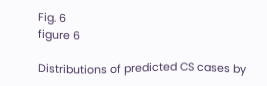Fig. 6
figure 6

Distributions of predicted CS cases by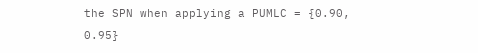the SPN when applying a PUMLC = {0.90, 0.95}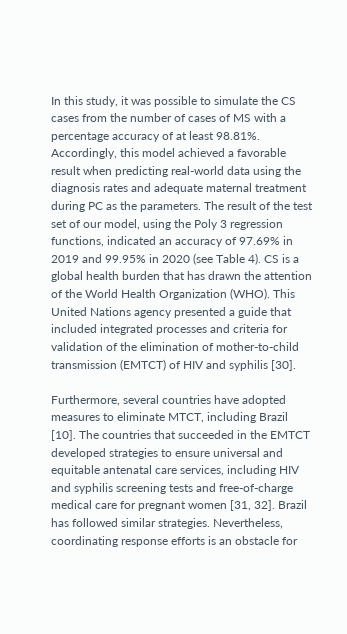In this study, it was possible to simulate the CS cases from the number of cases of MS with a percentage accuracy of at least 98.81%. Accordingly, this model achieved a favorable result when predicting real-world data using the diagnosis rates and adequate maternal treatment during PC as the parameters. The result of the test set of our model, using the Poly 3 regression functions, indicated an accuracy of 97.69% in 2019 and 99.95% in 2020 (see Table 4). CS is a global health burden that has drawn the attention of the World Health Organization (WHO). This United Nations agency presented a guide that included integrated processes and criteria for validation of the elimination of mother-to-child transmission (EMTCT) of HIV and syphilis [30].

Furthermore, several countries have adopted measures to eliminate MTCT, including Brazil [10]. The countries that succeeded in the EMTCT developed strategies to ensure universal and equitable antenatal care services, including HIV and syphilis screening tests and free-of-charge medical care for pregnant women [31, 32]. Brazil has followed similar strategies. Nevertheless, coordinating response efforts is an obstacle for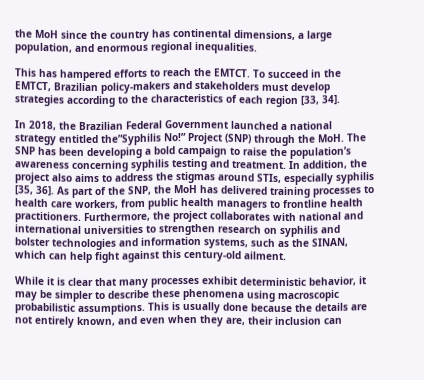the MoH since the country has continental dimensions, a large population, and enormous regional inequalities.

This has hampered efforts to reach the EMTCT. To succeed in the EMTCT, Brazilian policy-makers and stakeholders must develop strategies according to the characteristics of each region [33, 34].

In 2018, the Brazilian Federal Government launched a national strategy entitled the”Syphilis No!” Project (SNP) through the MoH. The SNP has been developing a bold campaign to raise the population’s awareness concerning syphilis testing and treatment. In addition, the project also aims to address the stigmas around STIs, especially syphilis [35, 36]. As part of the SNP, the MoH has delivered training processes to health care workers, from public health managers to frontline health practitioners. Furthermore, the project collaborates with national and international universities to strengthen research on syphilis and bolster technologies and information systems, such as the SINAN, which can help fight against this century-old ailment.

While it is clear that many processes exhibit deterministic behavior, it may be simpler to describe these phenomena using macroscopic probabilistic assumptions. This is usually done because the details are not entirely known, and even when they are, their inclusion can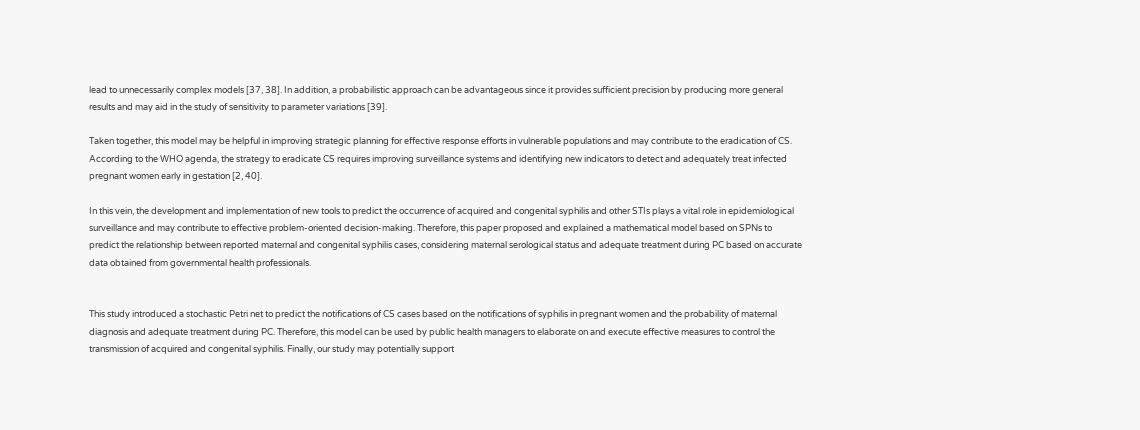lead to unnecessarily complex models [37, 38]. In addition, a probabilistic approach can be advantageous since it provides sufficient precision by producing more general results and may aid in the study of sensitivity to parameter variations [39].

Taken together, this model may be helpful in improving strategic planning for effective response efforts in vulnerable populations and may contribute to the eradication of CS. According to the WHO agenda, the strategy to eradicate CS requires improving surveillance systems and identifying new indicators to detect and adequately treat infected pregnant women early in gestation [2, 40].

In this vein, the development and implementation of new tools to predict the occurrence of acquired and congenital syphilis and other STIs plays a vital role in epidemiological surveillance and may contribute to effective problem-oriented decision-making. Therefore, this paper proposed and explained a mathematical model based on SPNs to predict the relationship between reported maternal and congenital syphilis cases, considering maternal serological status and adequate treatment during PC based on accurate data obtained from governmental health professionals.


This study introduced a stochastic Petri net to predict the notifications of CS cases based on the notifications of syphilis in pregnant women and the probability of maternal diagnosis and adequate treatment during PC. Therefore, this model can be used by public health managers to elaborate on and execute effective measures to control the transmission of acquired and congenital syphilis. Finally, our study may potentially support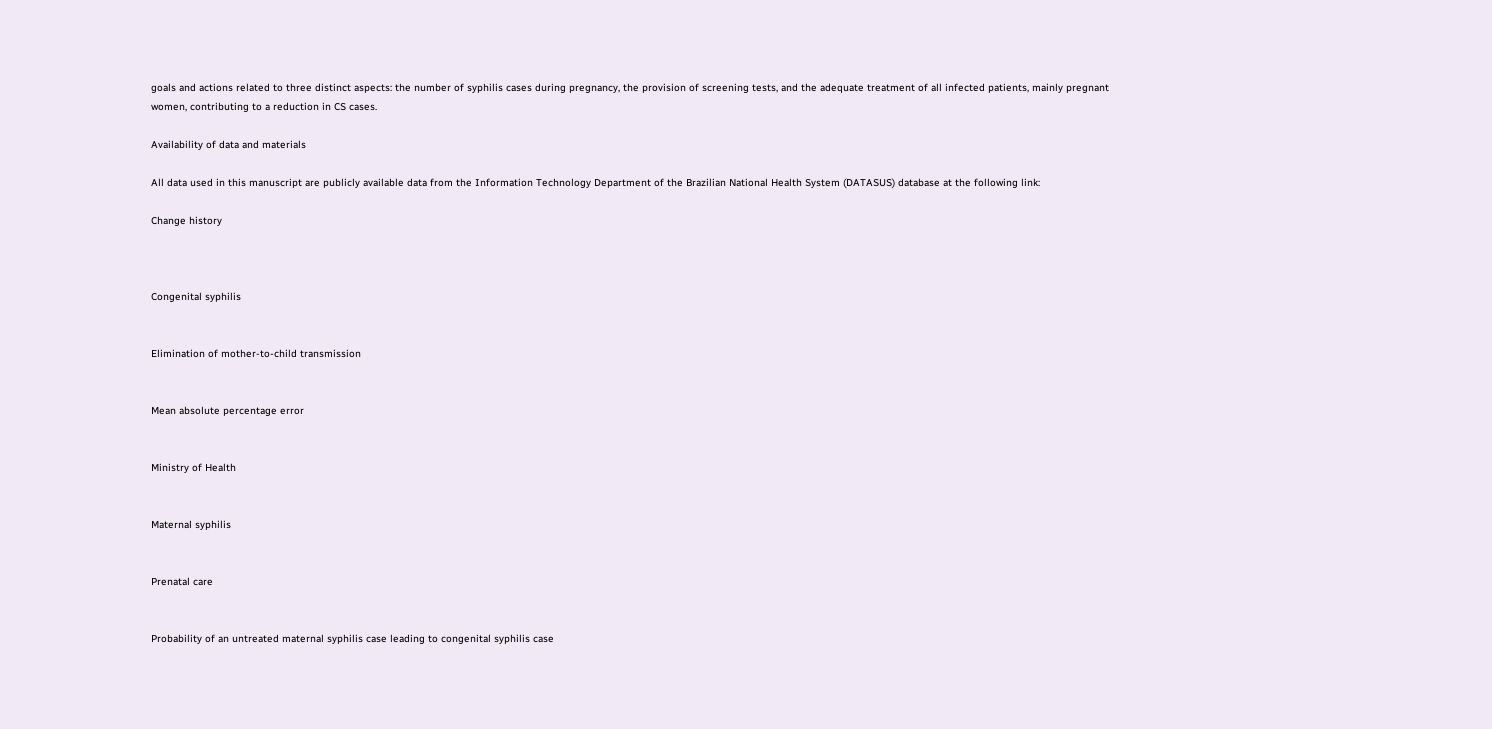goals and actions related to three distinct aspects: the number of syphilis cases during pregnancy, the provision of screening tests, and the adequate treatment of all infected patients, mainly pregnant women, contributing to a reduction in CS cases.

Availability of data and materials

All data used in this manuscript are publicly available data from the Information Technology Department of the Brazilian National Health System (DATASUS) database at the following link:

Change history



Congenital syphilis


Elimination of mother-to-child transmission


Mean absolute percentage error


Ministry of Health


Maternal syphilis


Prenatal care


Probability of an untreated maternal syphilis case leading to congenital syphilis case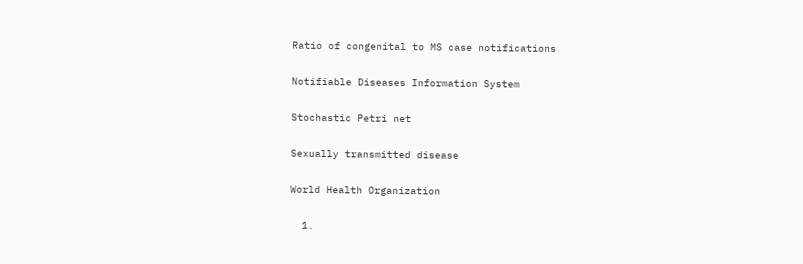Ratio of congenital to MS case notifications


Notifiable Diseases Information System


Stochastic Petri net


Sexually transmitted disease


World Health Organization


  1.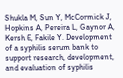Shukla M, Sun Y, McCormick J, Hopkins A, Pereira L, Gaynor A, Kersh E, Fakile Y. Development of a syphilis serum bank to support research, development, and evaluation of syphilis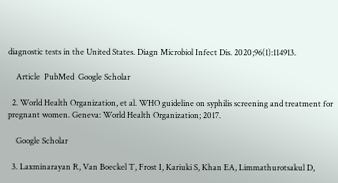diagnostic tests in the United States. Diagn Microbiol Infect Dis. 2020;96(1):114913.

    Article  PubMed  Google Scholar

  2. World Health Organization, et al. WHO guideline on syphilis screening and treatment for pregnant women. Geneva: World Health Organization; 2017.

    Google Scholar

  3. Laxminarayan R, Van Boeckel T, Frost I, Kariuki S, Khan EA, Limmathurotsakul D,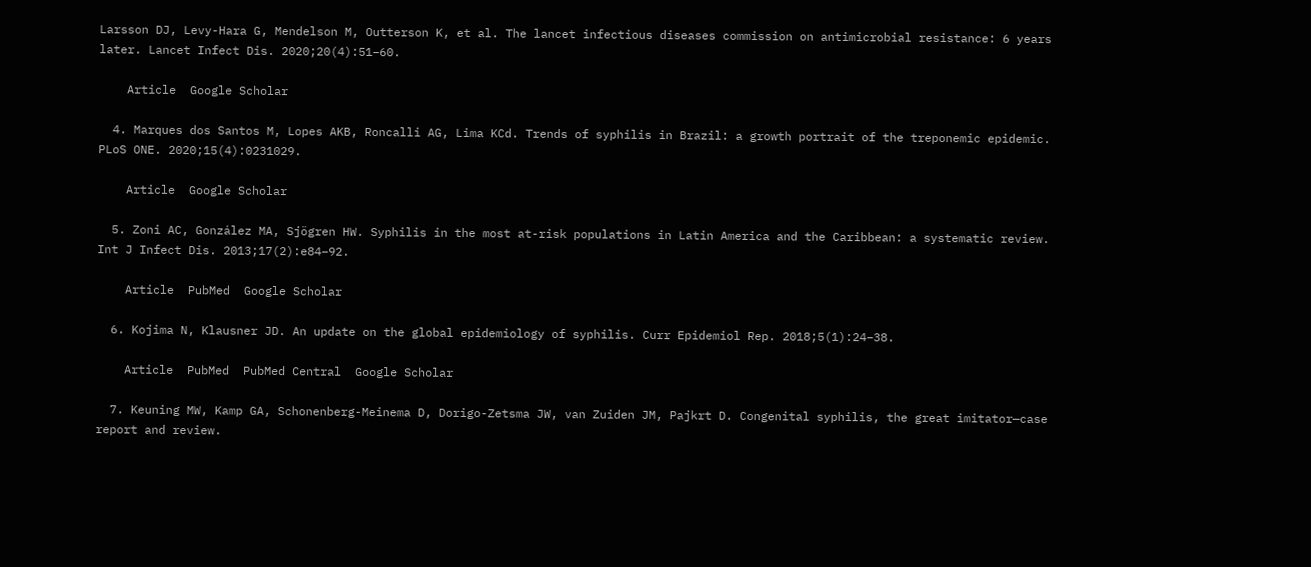Larsson DJ, Levy-Hara G, Mendelson M, Outterson K, et al. The lancet infectious diseases commission on antimicrobial resistance: 6 years later. Lancet Infect Dis. 2020;20(4):51–60.

    Article  Google Scholar

  4. Marques dos Santos M, Lopes AKB, Roncalli AG, Lima KCd. Trends of syphilis in Brazil: a growth portrait of the treponemic epidemic. PLoS ONE. 2020;15(4):0231029.

    Article  Google Scholar

  5. Zoni AC, González MA, Sjögren HW. Syphilis in the most at-risk populations in Latin America and the Caribbean: a systematic review. Int J Infect Dis. 2013;17(2):e84–92.

    Article  PubMed  Google Scholar

  6. Kojima N, Klausner JD. An update on the global epidemiology of syphilis. Curr Epidemiol Rep. 2018;5(1):24–38.

    Article  PubMed  PubMed Central  Google Scholar

  7. Keuning MW, Kamp GA, Schonenberg-Meinema D, Dorigo-Zetsma JW, van Zuiden JM, Pajkrt D. Congenital syphilis, the great imitator—case report and review.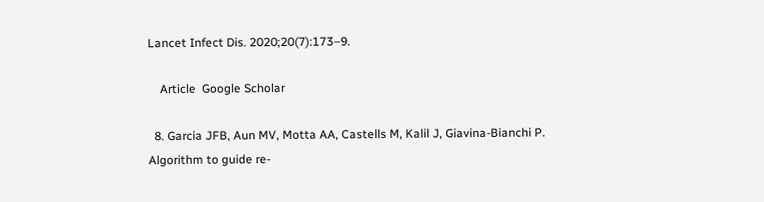Lancet Infect Dis. 2020;20(7):173–9.

    Article  Google Scholar

  8. Garcia JFB, Aun MV, Motta AA, Castells M, Kalil J, Giavina-Bianchi P. Algorithm to guide re-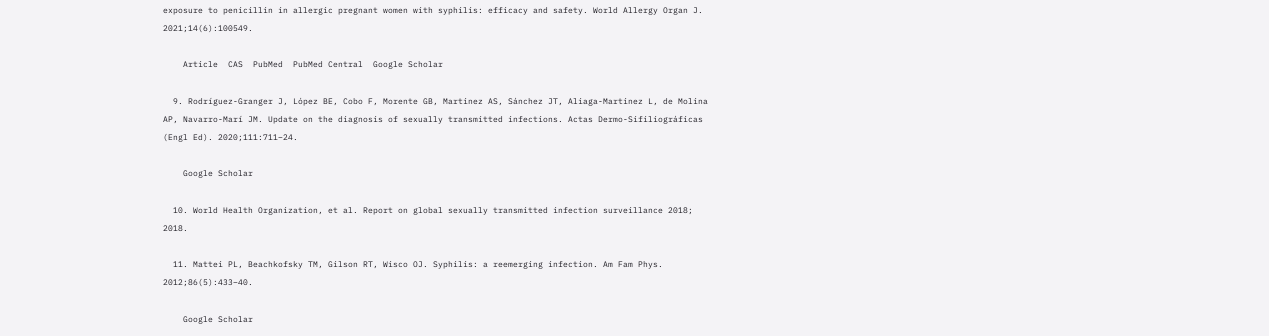exposure to penicillin in allergic pregnant women with syphilis: efficacy and safety. World Allergy Organ J. 2021;14(6):100549.

    Article  CAS  PubMed  PubMed Central  Google Scholar

  9. Rodríguez-Granger J, López BE, Cobo F, Morente GB, Martinez AS, Sánchez JT, Aliaga-Martinez L, de Molina AP, Navarro-Marí JM. Update on the diagnosis of sexually transmitted infections. Actas Dermo-Sifiliográficas (Engl Ed). 2020;111:711–24.

    Google Scholar

  10. World Health Organization, et al. Report on global sexually transmitted infection surveillance 2018; 2018.

  11. Mattei PL, Beachkofsky TM, Gilson RT, Wisco OJ. Syphilis: a reemerging infection. Am Fam Phys. 2012;86(5):433–40.

    Google Scholar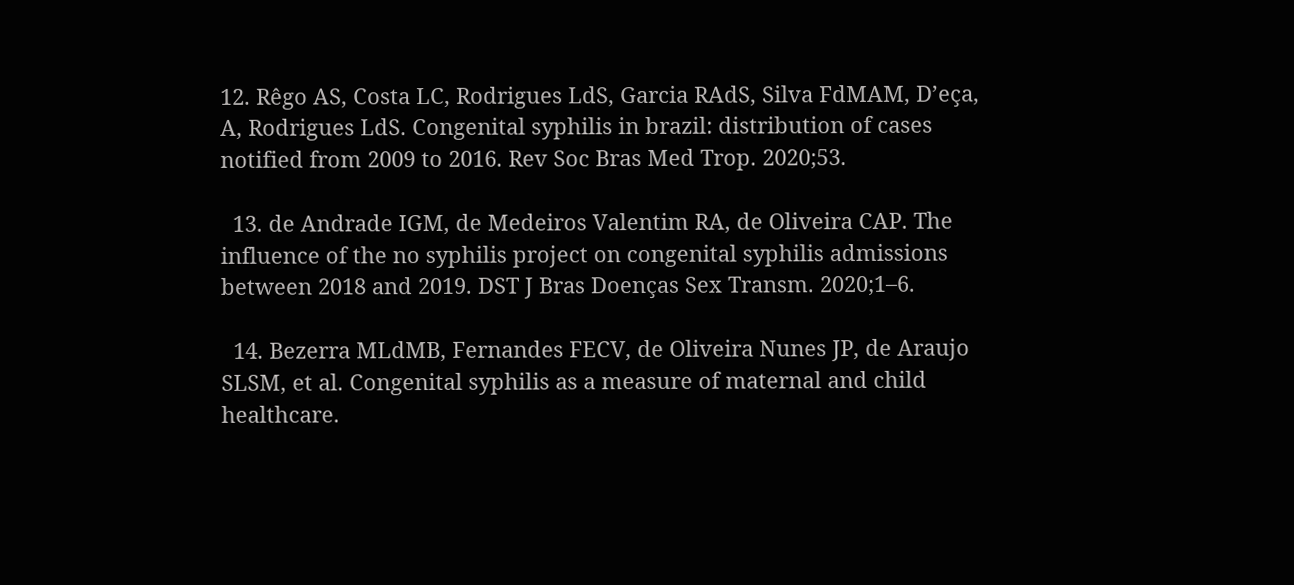12. Rêgo AS, Costa LC, Rodrigues LdS, Garcia RAdS, Silva FdMAM, D’eça, A, Rodrigues LdS. Congenital syphilis in brazil: distribution of cases notified from 2009 to 2016. Rev Soc Bras Med Trop. 2020;53.

  13. de Andrade IGM, de Medeiros Valentim RA, de Oliveira CAP. The influence of the no syphilis project on congenital syphilis admissions between 2018 and 2019. DST J Bras Doenças Sex Transm. 2020;1–6.

  14. Bezerra MLdMB, Fernandes FECV, de Oliveira Nunes JP, de Araujo SLSM, et al. Congenital syphilis as a measure of maternal and child healthcare.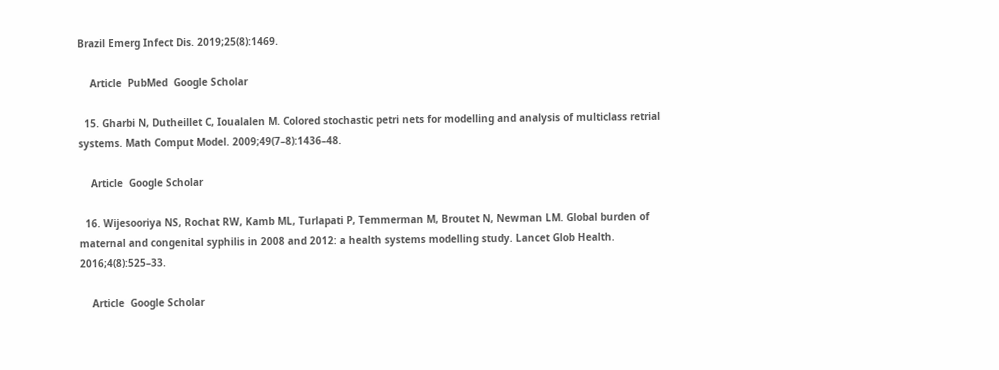Brazil Emerg Infect Dis. 2019;25(8):1469.

    Article  PubMed  Google Scholar

  15. Gharbi N, Dutheillet C, Ioualalen M. Colored stochastic petri nets for modelling and analysis of multiclass retrial systems. Math Comput Model. 2009;49(7–8):1436–48.

    Article  Google Scholar

  16. Wijesooriya NS, Rochat RW, Kamb ML, Turlapati P, Temmerman M, Broutet N, Newman LM. Global burden of maternal and congenital syphilis in 2008 and 2012: a health systems modelling study. Lancet Glob Health. 2016;4(8):525–33.

    Article  Google Scholar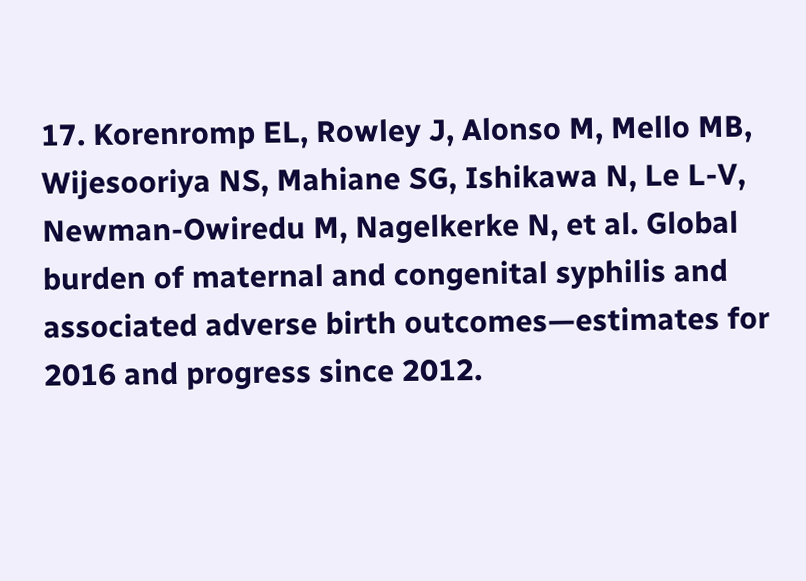17. Korenromp EL, Rowley J, Alonso M, Mello MB, Wijesooriya NS, Mahiane SG, Ishikawa N, Le L-V, Newman-Owiredu M, Nagelkerke N, et al. Global burden of maternal and congenital syphilis and associated adverse birth outcomes—estimates for 2016 and progress since 2012.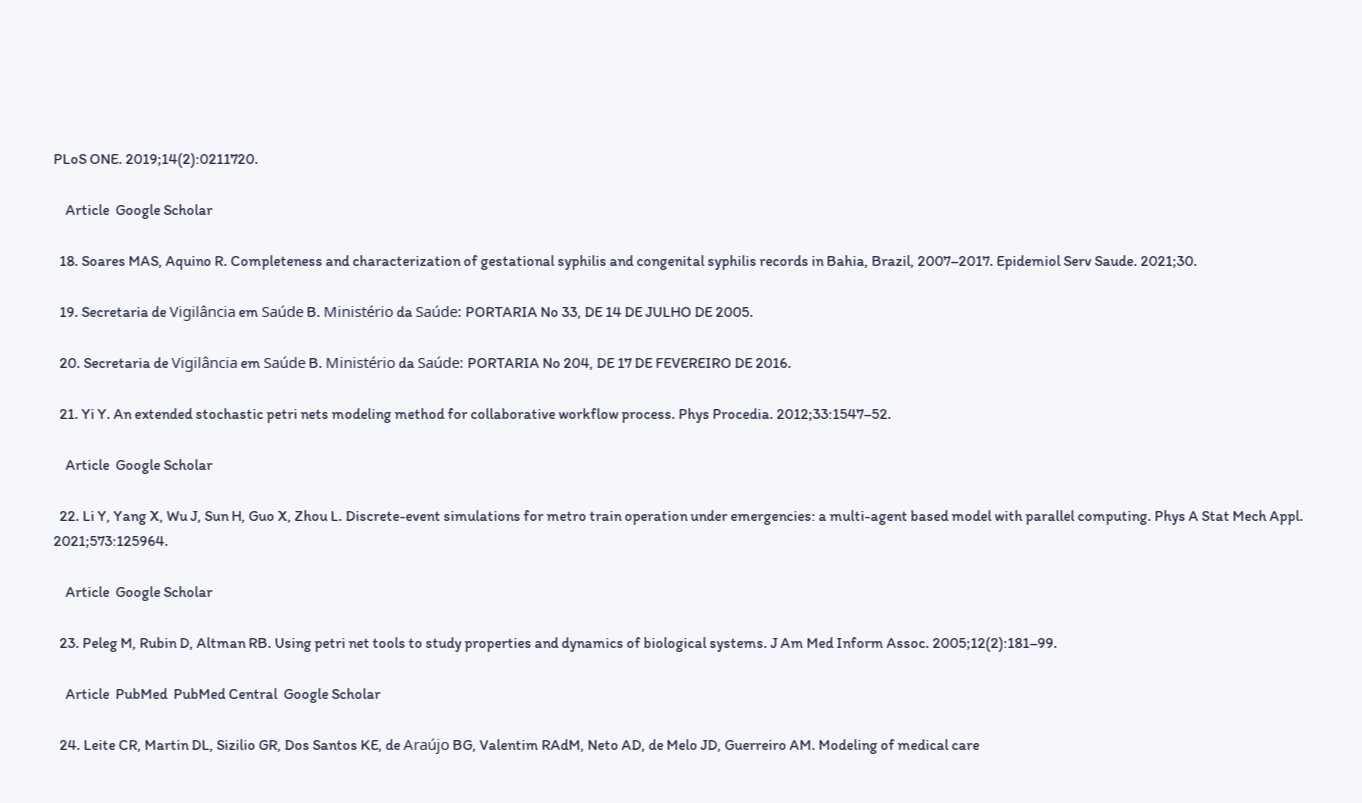PLoS ONE. 2019;14(2):0211720.

    Article  Google Scholar

  18. Soares MAS, Aquino R. Completeness and characterization of gestational syphilis and congenital syphilis records in Bahia, Brazil, 2007–2017. Epidemiol Serv Saude. 2021;30.

  19. Secretaria de Vigilância em Saúde B. Ministério da Saúde: PORTARIA No 33, DE 14 DE JULHO DE 2005.

  20. Secretaria de Vigilância em Saúde B. Ministério da Saúde: PORTARIA No 204, DE 17 DE FEVEREIRO DE 2016.

  21. Yi Y. An extended stochastic petri nets modeling method for collaborative workflow process. Phys Procedia. 2012;33:1547–52.

    Article  Google Scholar

  22. Li Y, Yang X, Wu J, Sun H, Guo X, Zhou L. Discrete-event simulations for metro train operation under emergencies: a multi-agent based model with parallel computing. Phys A Stat Mech Appl. 2021;573:125964.

    Article  Google Scholar

  23. Peleg M, Rubin D, Altman RB. Using petri net tools to study properties and dynamics of biological systems. J Am Med Inform Assoc. 2005;12(2):181–99.

    Article  PubMed  PubMed Central  Google Scholar

  24. Leite CR, Martin DL, Sizilio GR, Dos Santos KE, de Araújo BG, Valentim RAdM, Neto AD, de Melo JD, Guerreiro AM. Modeling of medical care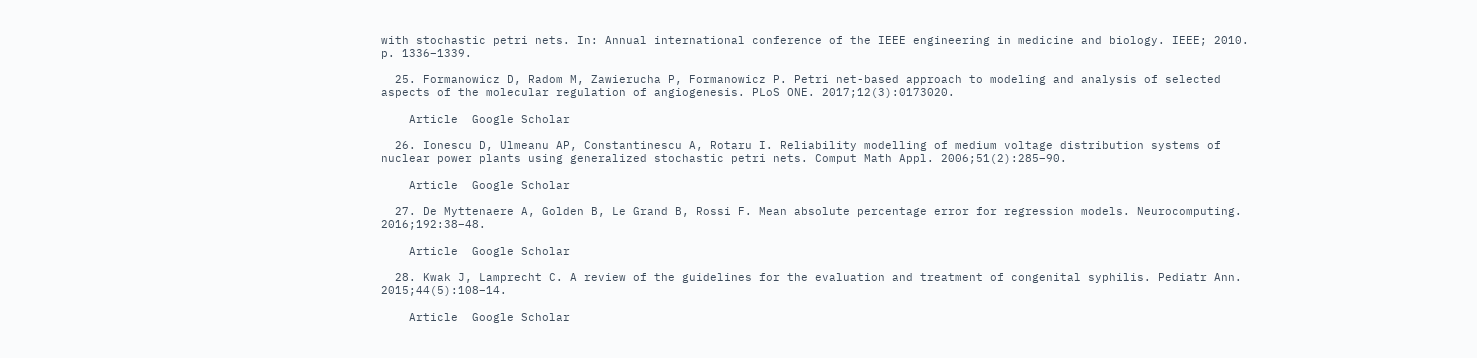with stochastic petri nets. In: Annual international conference of the IEEE engineering in medicine and biology. IEEE; 2010. p. 1336–1339.

  25. Formanowicz D, Radom M, Zawierucha P, Formanowicz P. Petri net-based approach to modeling and analysis of selected aspects of the molecular regulation of angiogenesis. PLoS ONE. 2017;12(3):0173020.

    Article  Google Scholar

  26. Ionescu D, Ulmeanu AP, Constantinescu A, Rotaru I. Reliability modelling of medium voltage distribution systems of nuclear power plants using generalized stochastic petri nets. Comput Math Appl. 2006;51(2):285–90.

    Article  Google Scholar

  27. De Myttenaere A, Golden B, Le Grand B, Rossi F. Mean absolute percentage error for regression models. Neurocomputing. 2016;192:38–48.

    Article  Google Scholar

  28. Kwak J, Lamprecht C. A review of the guidelines for the evaluation and treatment of congenital syphilis. Pediatr Ann. 2015;44(5):108–14.

    Article  Google Scholar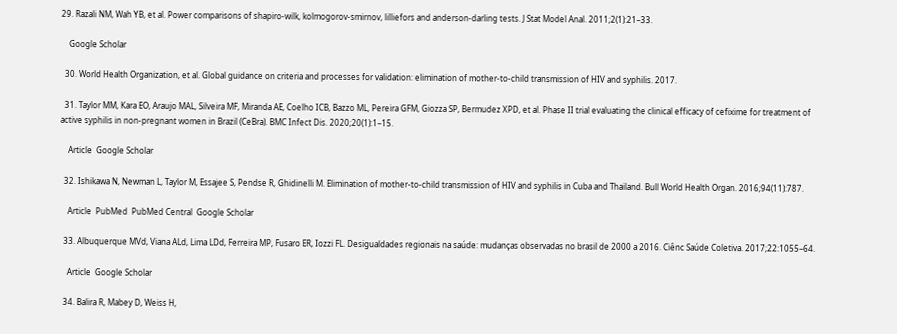29. Razali NM, Wah YB, et al. Power comparisons of shapiro-wilk, kolmogorov-smirnov, lilliefors and anderson-darling tests. J Stat Model Anal. 2011;2(1):21–33.

    Google Scholar

  30. World Health Organization, et al. Global guidance on criteria and processes for validation: elimination of mother-to-child transmission of HIV and syphilis. 2017.

  31. Taylor MM, Kara EO, Araujo MAL, Silveira MF, Miranda AE, Coelho ICB, Bazzo ML, Pereira GFM, Giozza SP, Bermudez XPD, et al. Phase II trial evaluating the clinical efficacy of cefixime for treatment of active syphilis in non-pregnant women in Brazil (CeBra). BMC Infect Dis. 2020;20(1):1–15.

    Article  Google Scholar

  32. Ishikawa N, Newman L, Taylor M, Essajee S, Pendse R, Ghidinelli M. Elimination of mother-to-child transmission of HIV and syphilis in Cuba and Thailand. Bull World Health Organ. 2016;94(11):787.

    Article  PubMed  PubMed Central  Google Scholar

  33. Albuquerque MVd, Viana ALd, Lima LDd, Ferreira MP, Fusaro ER, Iozzi FL. Desigualdades regionais na saúde: mudanças observadas no brasil de 2000 a 2016. Ciênc Saúde Coletiva. 2017;22:1055–64.

    Article  Google Scholar

  34. Balira R, Mabey D, Weiss H,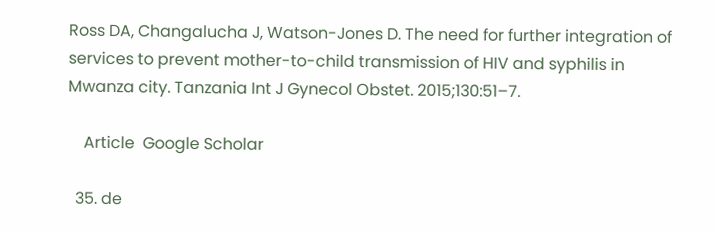Ross DA, Changalucha J, Watson-Jones D. The need for further integration of services to prevent mother-to-child transmission of HIV and syphilis in Mwanza city. Tanzania Int J Gynecol Obstet. 2015;130:51–7.

    Article  Google Scholar

  35. de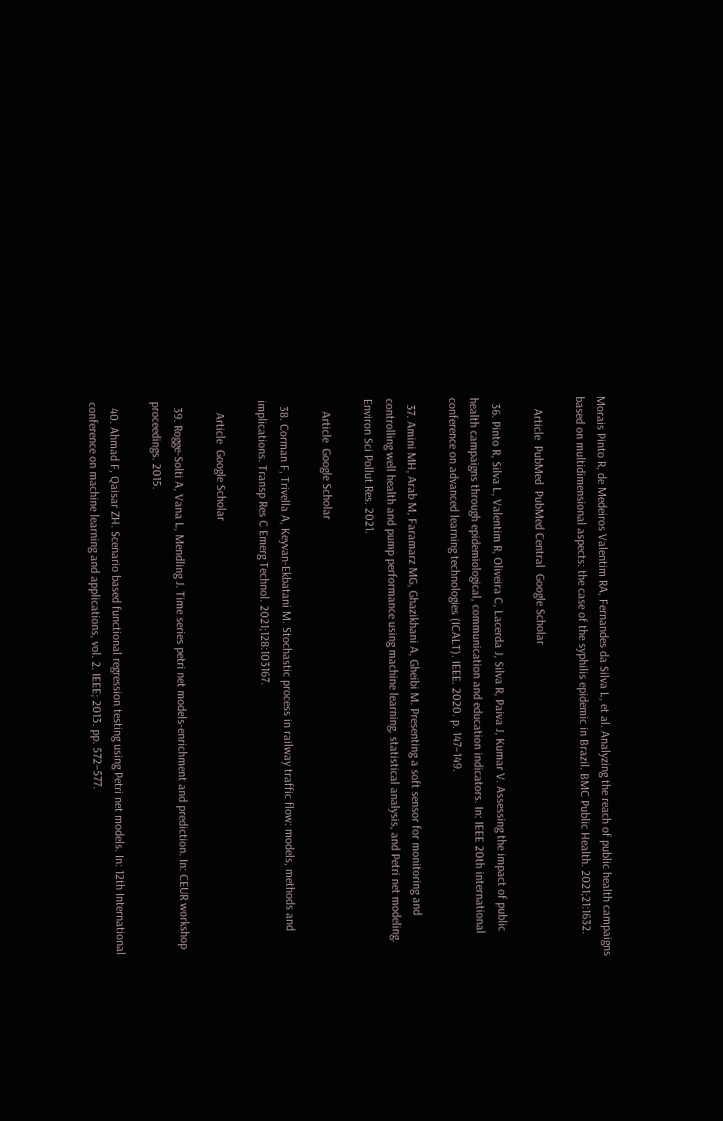Morais Pinto R, de Medeiros Valentim RA, Fernandes da Silva L, et al. Analyzing the reach of public health campaigns based on multidimensional aspects: the case of the syphilis epidemic in Brazil. BMC Public Health. 2021;21:1632.

    Article  PubMed  PubMed Central  Google Scholar

  36. Pinto R, Silva L, Valentim R, Oliveira C, Lacerda J, Silva R, Paiva J, Kumar V. Assessing the impact of public health campaigns through epidemiological, communication and education indicators. In: IEEE 20th international conference on advanced learning technologies (ICALT). IEEE. 2020. p. 147–149.

  37. Amini MH, Arab M, Faramarz MG, Ghazikhani A, Gheibi M. Presenting a soft sensor for monitoring and controlling well health and pump performance using machine learning, statistical analysis, and Petri net modeling. Environ Sci Pollut Res. 2021.

    Article  Google Scholar

  38. Corman F, Trivella A, Keyvan-Ekbatani M. Stochastic process in railway traffic flow: models, methods and implications. Transp Res C Emerg Technol. 2021;128:103167.

    Article  Google Scholar

  39. Rogge-Solti A, Vana L, Mendling J. Time series petri net models-enrichment and prediction. In: CEUR workshop proceedings. 2015.

  40. Ahmad F, Qaisar ZH. Scenario based functional regression testing using Petri net models. In: 12th International conference on machine learning and applications, vol. 2. IEEE; 2013. pp. 572–577.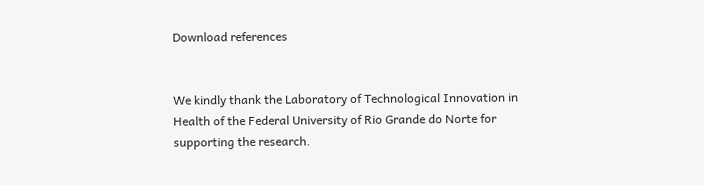Download references


We kindly thank the Laboratory of Technological Innovation in Health of the Federal University of Rio Grande do Norte for supporting the research.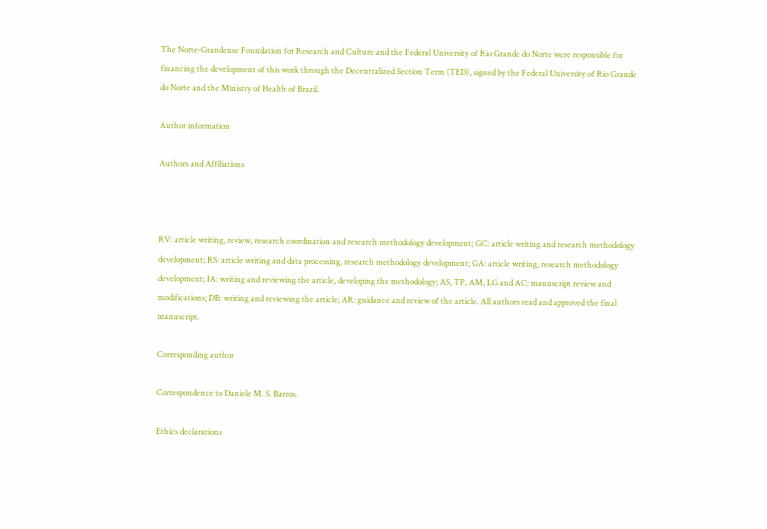The Norte-Grandense Foundation for Research and Culture and the Federal University of Rio Grande do Norte were responsible for financing the development of this work through the Decentralized Section Term (TED), signed by the Federal University of Rio Grande do Norte and the Ministry of Health of Brazil.

Author information

Authors and Affiliations



RV: article writing, review, research coordination and research methodology development; GC: article writing and research methodology development; RS: article writing and data processing, research methodology development; GA: article writing, research methodology development; IA: writing and reviewing the article, developing the methodology; AS, TP, AM, LG and AC: manuscript review and modifications; DB: writing and reviewing the article; AR: guidance and review of the article. All authors read and approved the final manuscript.

Corresponding author

Correspondence to Daniele M. S. Barros.

Ethics declarations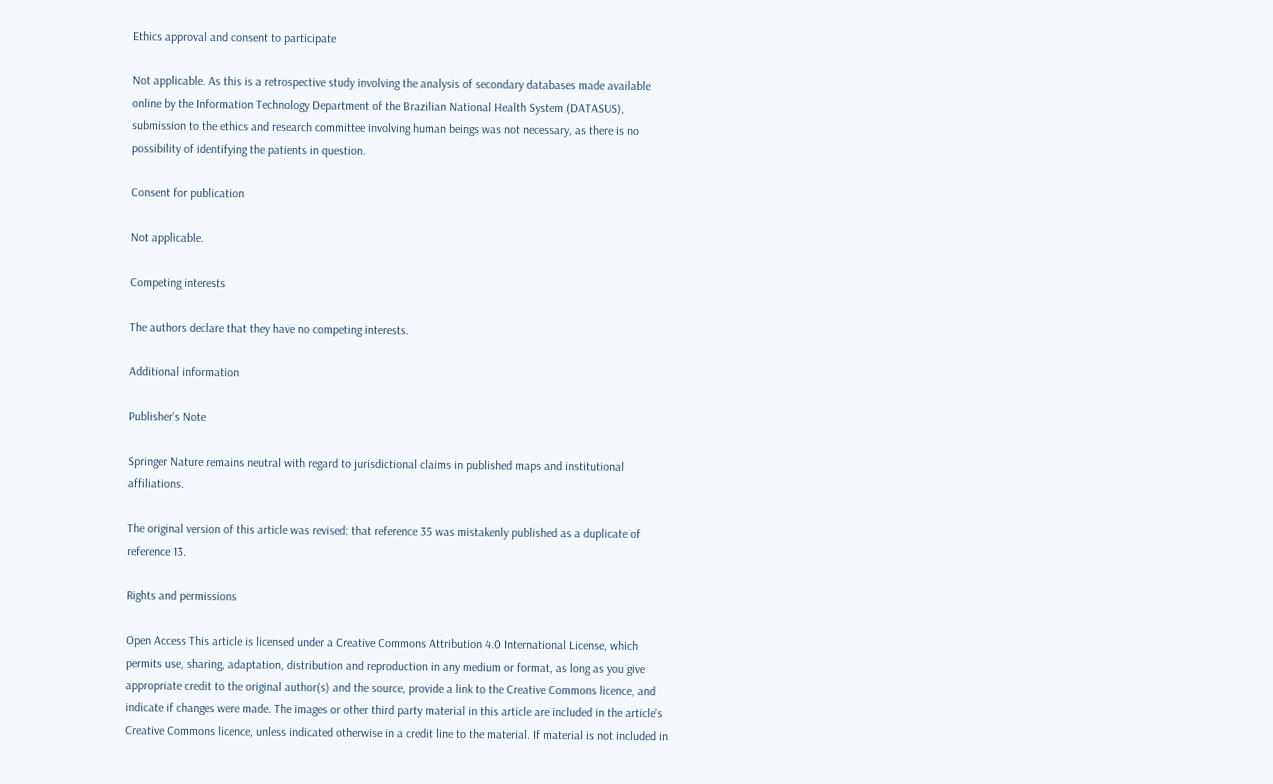Ethics approval and consent to participate

Not applicable. As this is a retrospective study involving the analysis of secondary databases made available online by the Information Technology Department of the Brazilian National Health System (DATASUS), submission to the ethics and research committee involving human beings was not necessary, as there is no possibility of identifying the patients in question.

Consent for publication

Not applicable.

Competing interests

The authors declare that they have no competing interests.

Additional information

Publisher's Note

Springer Nature remains neutral with regard to jurisdictional claims in published maps and institutional affiliations.

The original version of this article was revised: that reference 35 was mistakenly published as a duplicate of reference 13.

Rights and permissions

Open Access This article is licensed under a Creative Commons Attribution 4.0 International License, which permits use, sharing, adaptation, distribution and reproduction in any medium or format, as long as you give appropriate credit to the original author(s) and the source, provide a link to the Creative Commons licence, and indicate if changes were made. The images or other third party material in this article are included in the article's Creative Commons licence, unless indicated otherwise in a credit line to the material. If material is not included in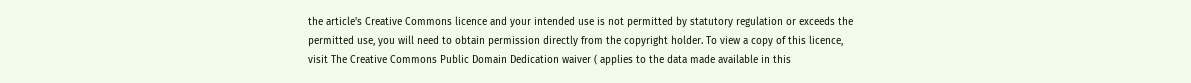the article's Creative Commons licence and your intended use is not permitted by statutory regulation or exceeds the permitted use, you will need to obtain permission directly from the copyright holder. To view a copy of this licence, visit The Creative Commons Public Domain Dedication waiver ( applies to the data made available in this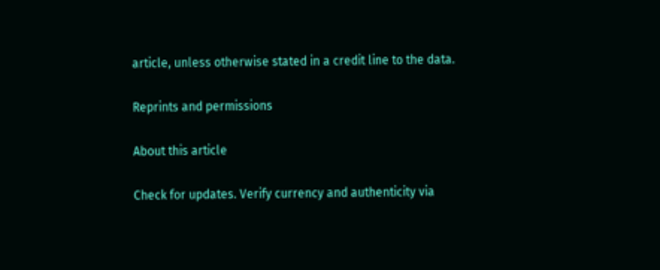article, unless otherwise stated in a credit line to the data.

Reprints and permissions

About this article

Check for updates. Verify currency and authenticity via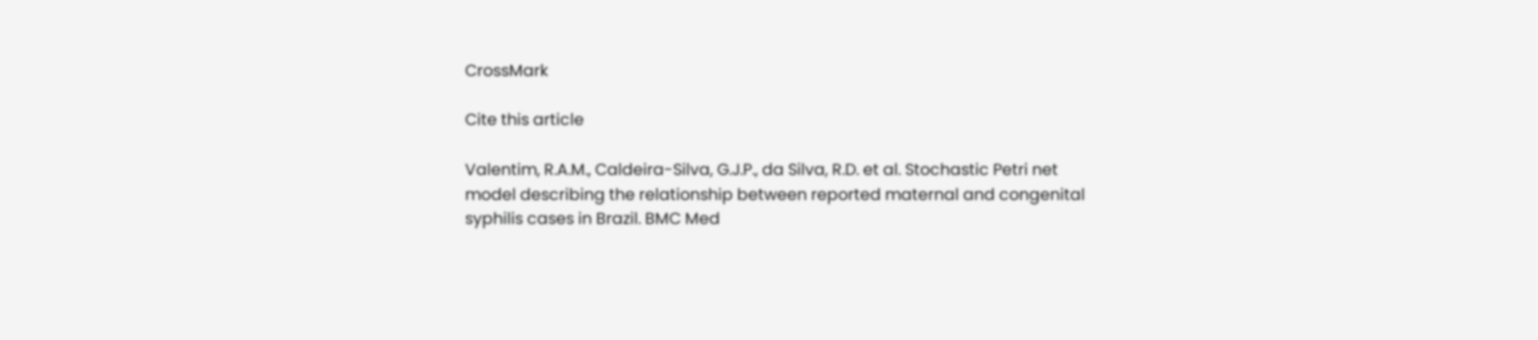CrossMark

Cite this article

Valentim, R.A.M., Caldeira-Silva, G.J.P., da Silva, R.D. et al. Stochastic Petri net model describing the relationship between reported maternal and congenital syphilis cases in Brazil. BMC Med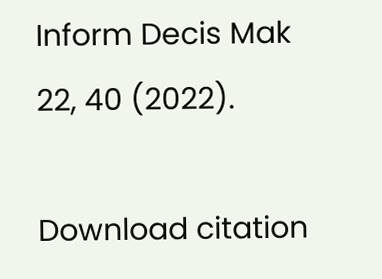Inform Decis Mak 22, 40 (2022).

Download citation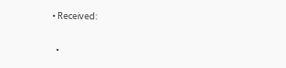• Received:

  •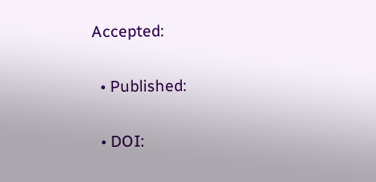Accepted:

  • Published:

  • DOI: